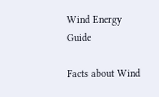Wind Energy Guide

Facts about Wind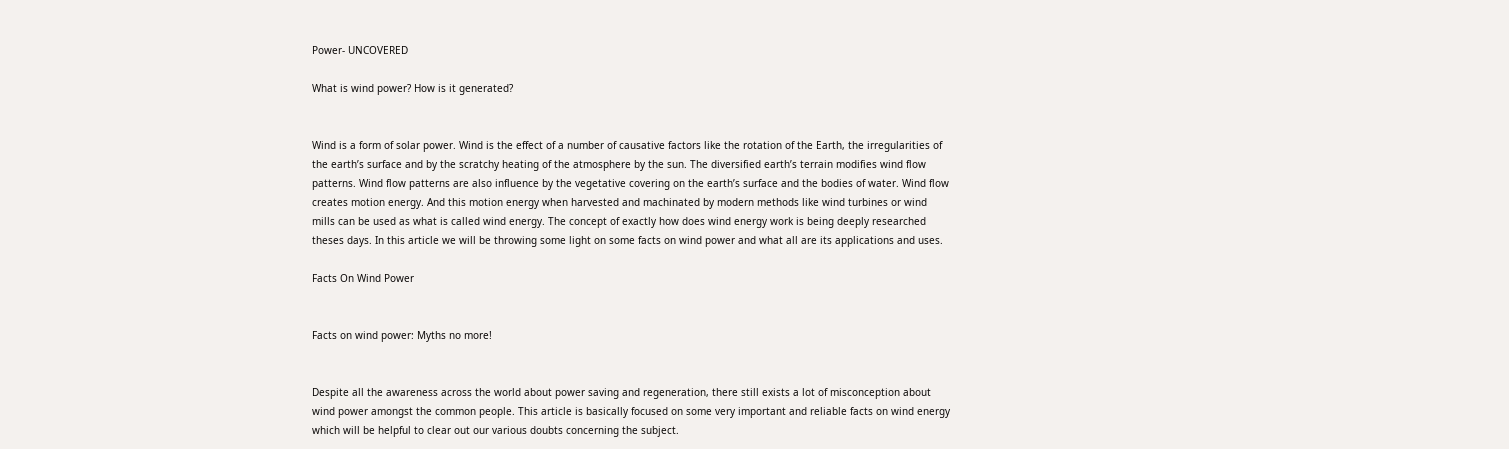Power- UNCOVERED

What is wind power? How is it generated?


Wind is a form of solar power. Wind is the effect of a number of causative factors like the rotation of the Earth, the irregularities of the earth’s surface and by the scratchy heating of the atmosphere by the sun. The diversified earth’s terrain modifies wind flow patterns. Wind flow patterns are also influence by the vegetative covering on the earth’s surface and the bodies of water. Wind flow creates motion energy. And this motion energy when harvested and machinated by modern methods like wind turbines or wind mills can be used as what is called wind energy. The concept of exactly how does wind energy work is being deeply researched theses days. In this article we will be throwing some light on some facts on wind power and what all are its applications and uses.

Facts On Wind Power


Facts on wind power: Myths no more!


Despite all the awareness across the world about power saving and regeneration, there still exists a lot of misconception about wind power amongst the common people. This article is basically focused on some very important and reliable facts on wind energy which will be helpful to clear out our various doubts concerning the subject.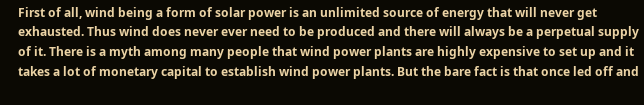First of all, wind being a form of solar power is an unlimited source of energy that will never get exhausted. Thus wind does never ever need to be produced and there will always be a perpetual supply of it. There is a myth among many people that wind power plants are highly expensive to set up and it takes a lot of monetary capital to establish wind power plants. But the bare fact is that once led off and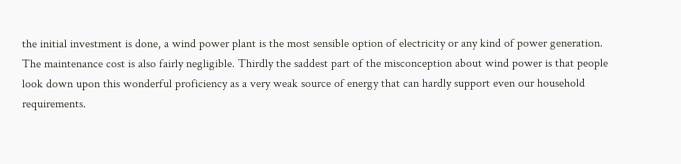the initial investment is done, a wind power plant is the most sensible option of electricity or any kind of power generation. The maintenance cost is also fairly negligible. Thirdly the saddest part of the misconception about wind power is that people look down upon this wonderful proficiency as a very weak source of energy that can hardly support even our household requirements.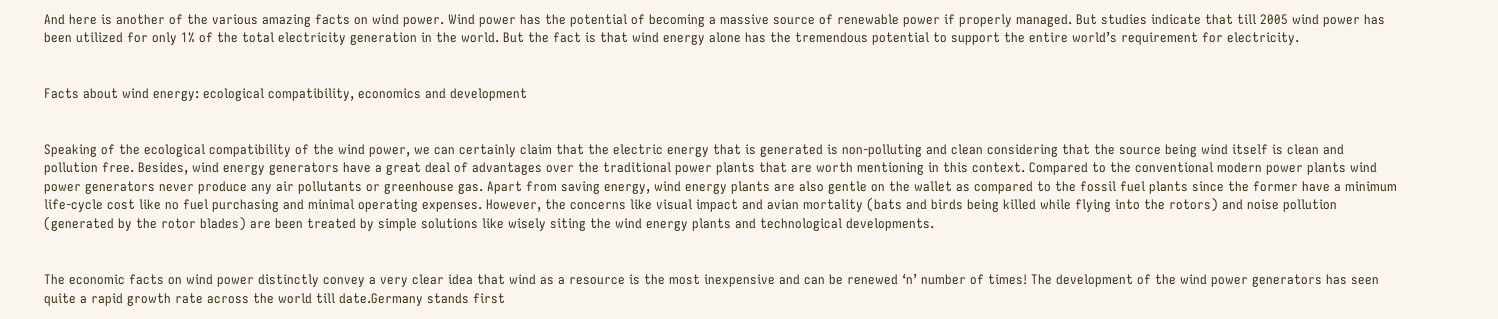And here is another of the various amazing facts on wind power. Wind power has the potential of becoming a massive source of renewable power if properly managed. But studies indicate that till 2005 wind power has been utilized for only 1% of the total electricity generation in the world. But the fact is that wind energy alone has the tremendous potential to support the entire world’s requirement for electricity.


Facts about wind energy: ecological compatibility, economics and development


Speaking of the ecological compatibility of the wind power, we can certainly claim that the electric energy that is generated is non-polluting and clean considering that the source being wind itself is clean and pollution free. Besides, wind energy generators have a great deal of advantages over the traditional power plants that are worth mentioning in this context. Compared to the conventional modern power plants wind power generators never produce any air pollutants or greenhouse gas. Apart from saving energy, wind energy plants are also gentle on the wallet as compared to the fossil fuel plants since the former have a minimum life-cycle cost like no fuel purchasing and minimal operating expenses. However, the concerns like visual impact and avian mortality (bats and birds being killed while flying into the rotors) and noise pollution (generated by the rotor blades) are been treated by simple solutions like wisely siting the wind energy plants and technological developments.


The economic facts on wind power distinctly convey a very clear idea that wind as a resource is the most inexpensive and can be renewed ‘n’ number of times! The development of the wind power generators has seen quite a rapid growth rate across the world till date.Germany stands first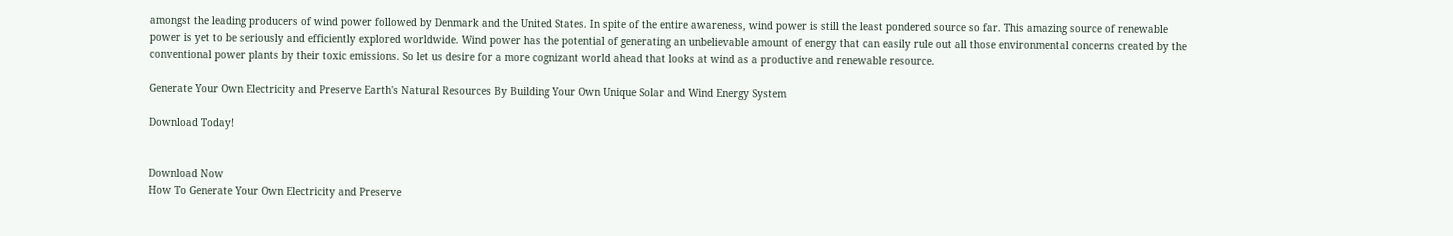amongst the leading producers of wind power followed by Denmark and the United States. In spite of the entire awareness, wind power is still the least pondered source so far. This amazing source of renewable power is yet to be seriously and efficiently explored worldwide. Wind power has the potential of generating an unbelievable amount of energy that can easily rule out all those environmental concerns created by the conventional power plants by their toxic emissions. So let us desire for a more cognizant world ahead that looks at wind as a productive and renewable resource.

Generate Your Own Electricity and Preserve Earth's Natural Resources By Building Your Own Unique Solar and Wind Energy System

Download Today!


Download Now
How To Generate Your Own Electricity and Preserve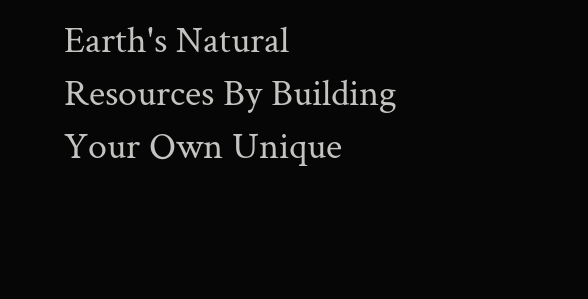Earth's Natural Resources By Building Your Own Unique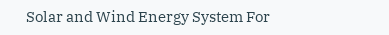Solar and Wind Energy System For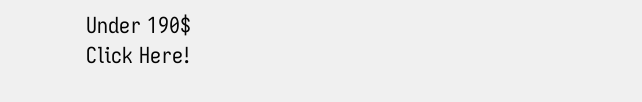Under 190$
Click Here!